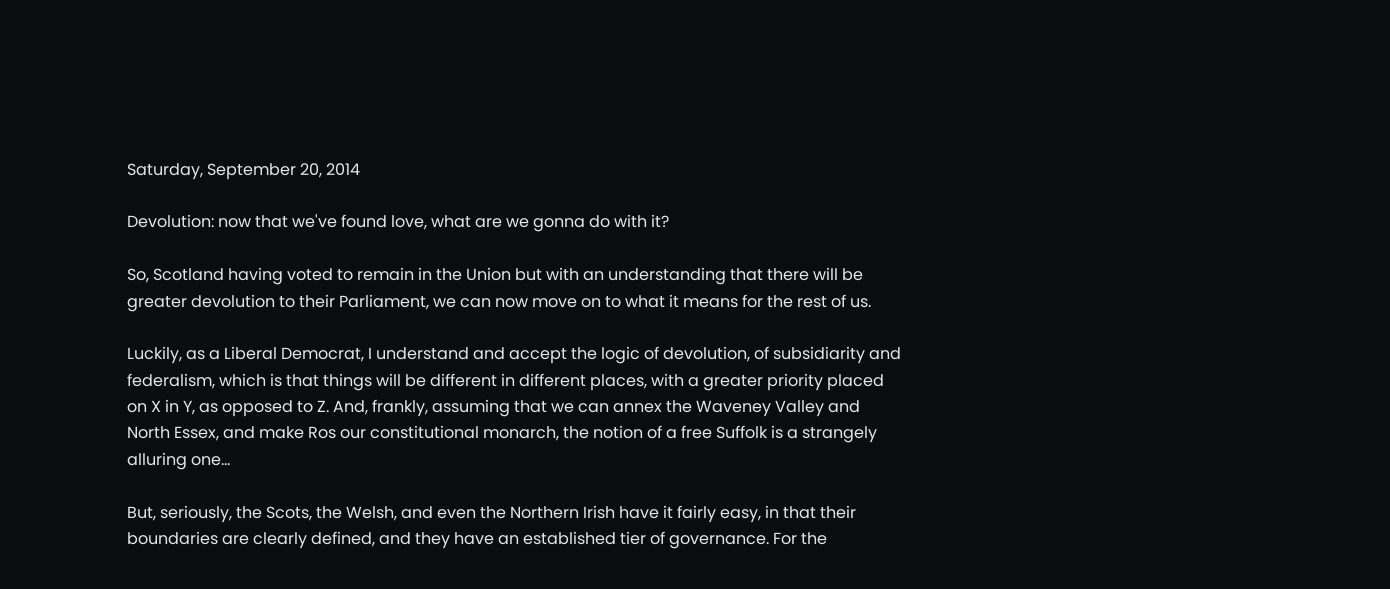Saturday, September 20, 2014

Devolution: now that we've found love, what are we gonna do with it?

So, Scotland having voted to remain in the Union but with an understanding that there will be greater devolution to their Parliament, we can now move on to what it means for the rest of us.

Luckily, as a Liberal Democrat, I understand and accept the logic of devolution, of subsidiarity and federalism, which is that things will be different in different places, with a greater priority placed on X in Y, as opposed to Z. And, frankly, assuming that we can annex the Waveney Valley and North Essex, and make Ros our constitutional monarch, the notion of a free Suffolk is a strangely alluring one...

But, seriously, the Scots, the Welsh, and even the Northern Irish have it fairly easy, in that their boundaries are clearly defined, and they have an established tier of governance. For the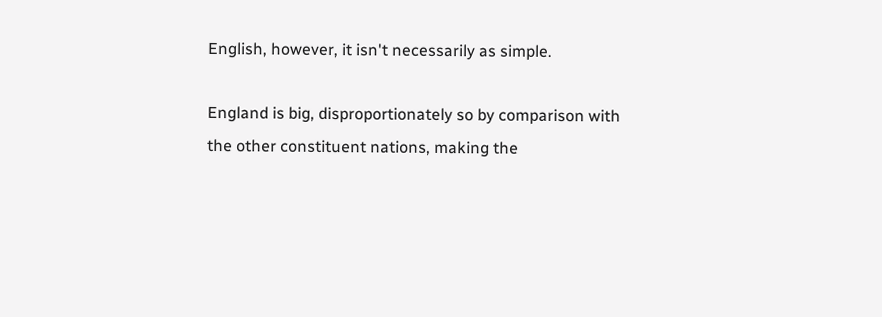English, however, it isn't necessarily as simple.

England is big, disproportionately so by comparison with the other constituent nations, making the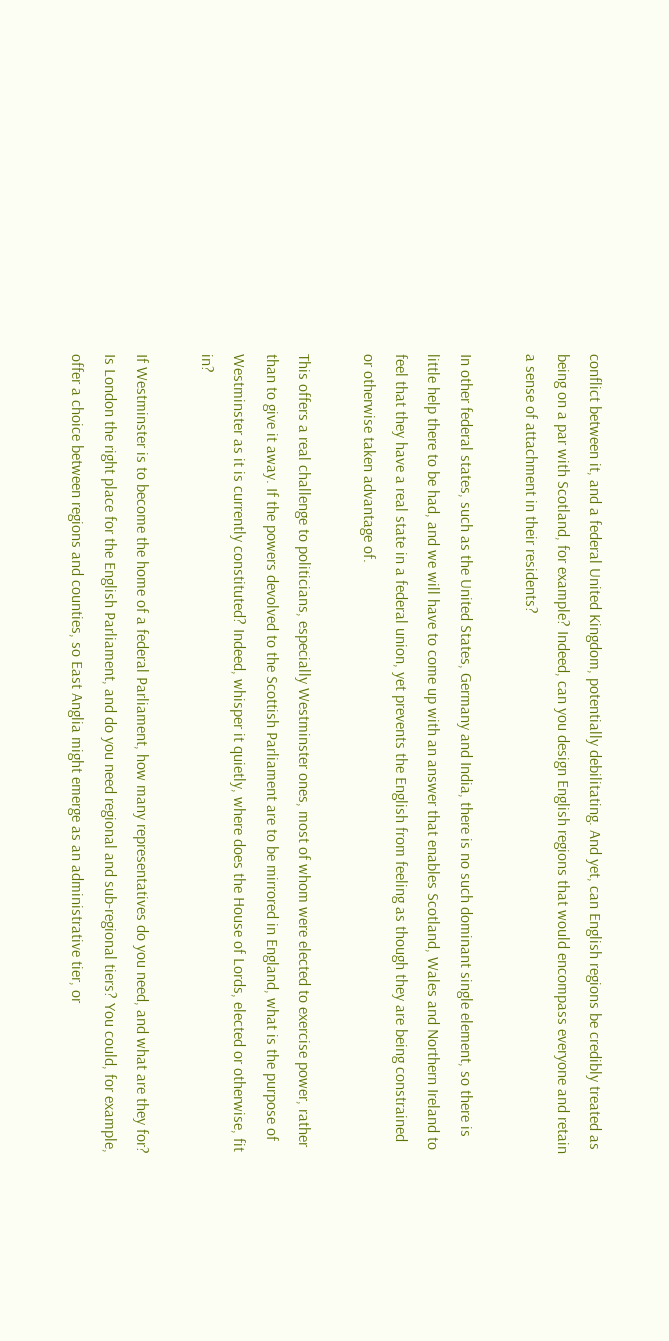conflict between it, and a federal United Kingdom, potentially debilitating. And yet, can English regions be credibly treated as being on a par with Scotland, for example? Indeed, can you design English regions that would encompass everyone and retain a sense of attachment in their residents?

In other federal states, such as the United States, Germany and India, there is no such dominant single element, so there is little help there to be had, and we will have to come up with an answer that enables Scotland, Wales and Northern Ireland to feel that they have a real state in a federal union, yet prevents the English from feeling as though they are being constrained or otherwise taken advantage of.

This offers a real challenge to politicians, especially Westminster ones, most of whom were elected to exercise power, rather than to give it away. If the powers devolved to the Scottish Parliament are to be mirrored in England, what is the purpose of Westminster as it is currently constituted? Indeed, whisper it quietly, where does the House of Lords, elected or otherwise, fit in?

If Westminster is to become the home of a federal Parliament, how many representatives do you need, and what are they for? Is London the right place for the English Parliament, and do you need regional and sub-regional tiers? You could, for example, offer a choice between regions and counties, so East Anglia might emerge as an administrative tier, or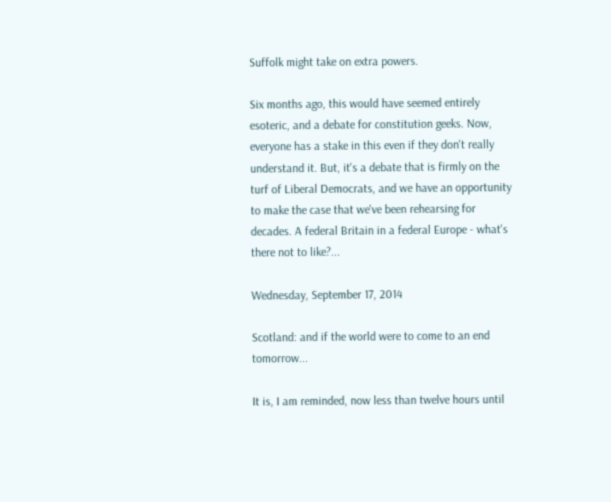Suffolk might take on extra powers.

Six months ago, this would have seemed entirely esoteric, and a debate for constitution geeks. Now, everyone has a stake in this even if they don't really understand it. But, it's a debate that is firmly on the turf of Liberal Democrats, and we have an opportunity to make the case that we've been rehearsing for decades. A federal Britain in a federal Europe - what's there not to like?...

Wednesday, September 17, 2014

Scotland: and if the world were to come to an end tomorrow...

It is, I am reminded, now less than twelve hours until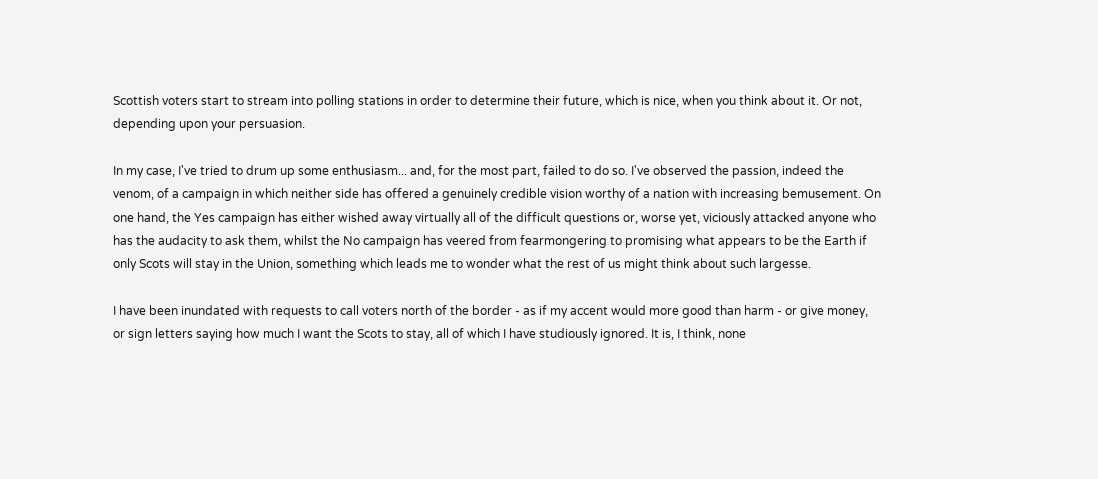Scottish voters start to stream into polling stations in order to determine their future, which is nice, when you think about it. Or not, depending upon your persuasion.

In my case, I've tried to drum up some enthusiasm... and, for the most part, failed to do so. I've observed the passion, indeed the venom, of a campaign in which neither side has offered a genuinely credible vision worthy of a nation with increasing bemusement. On one hand, the Yes campaign has either wished away virtually all of the difficult questions or, worse yet, viciously attacked anyone who has the audacity to ask them, whilst the No campaign has veered from fearmongering to promising what appears to be the Earth if only Scots will stay in the Union, something which leads me to wonder what the rest of us might think about such largesse.

I have been inundated with requests to call voters north of the border - as if my accent would more good than harm - or give money, or sign letters saying how much I want the Scots to stay, all of which I have studiously ignored. It is, I think, none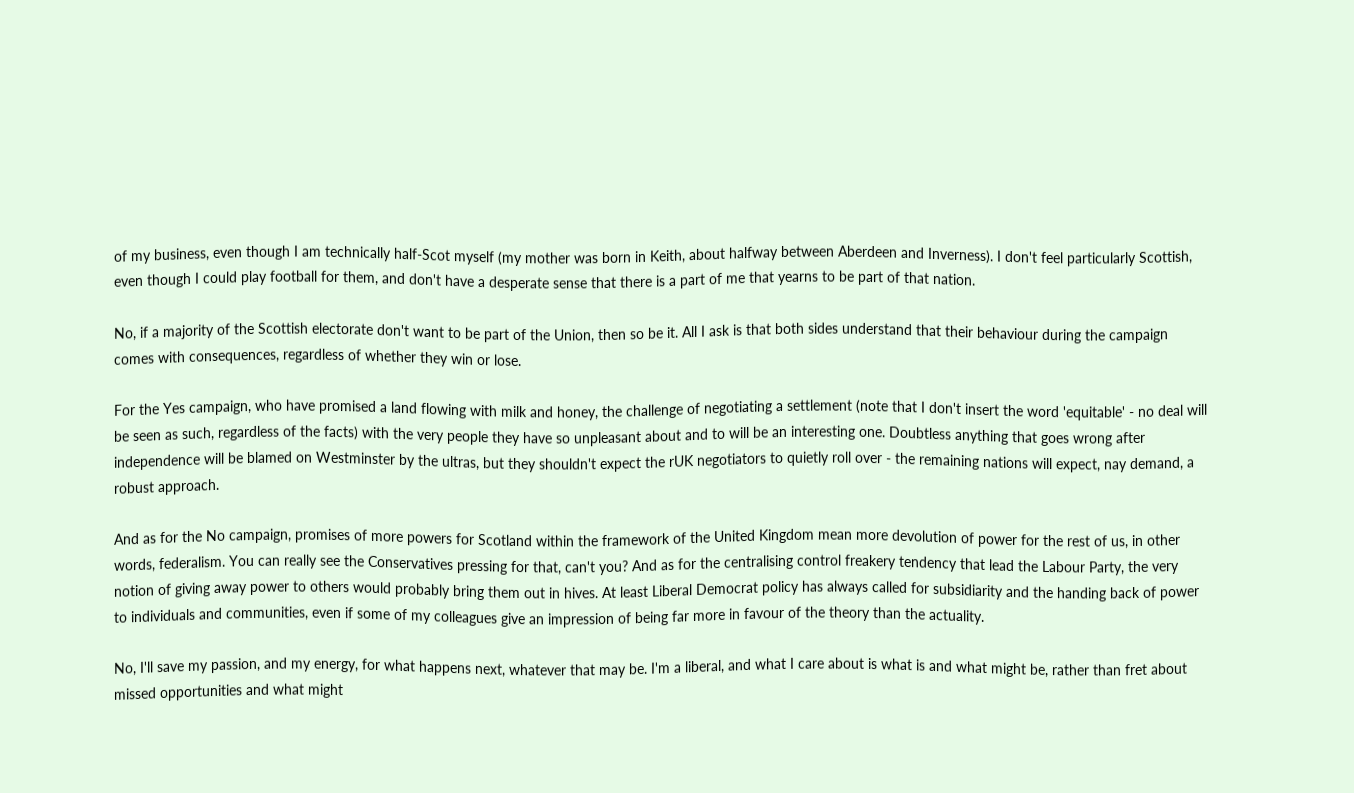of my business, even though I am technically half-Scot myself (my mother was born in Keith, about halfway between Aberdeen and Inverness). I don't feel particularly Scottish, even though I could play football for them, and don't have a desperate sense that there is a part of me that yearns to be part of that nation.

No, if a majority of the Scottish electorate don't want to be part of the Union, then so be it. All I ask is that both sides understand that their behaviour during the campaign comes with consequences, regardless of whether they win or lose.

For the Yes campaign, who have promised a land flowing with milk and honey, the challenge of negotiating a settlement (note that I don't insert the word 'equitable' - no deal will be seen as such, regardless of the facts) with the very people they have so unpleasant about and to will be an interesting one. Doubtless anything that goes wrong after independence will be blamed on Westminster by the ultras, but they shouldn't expect the rUK negotiators to quietly roll over - the remaining nations will expect, nay demand, a robust approach.

And as for the No campaign, promises of more powers for Scotland within the framework of the United Kingdom mean more devolution of power for the rest of us, in other words, federalism. You can really see the Conservatives pressing for that, can't you? And as for the centralising control freakery tendency that lead the Labour Party, the very notion of giving away power to others would probably bring them out in hives. At least Liberal Democrat policy has always called for subsidiarity and the handing back of power to individuals and communities, even if some of my colleagues give an impression of being far more in favour of the theory than the actuality.

No, I'll save my passion, and my energy, for what happens next, whatever that may be. I'm a liberal, and what I care about is what is and what might be, rather than fret about missed opportunities and what might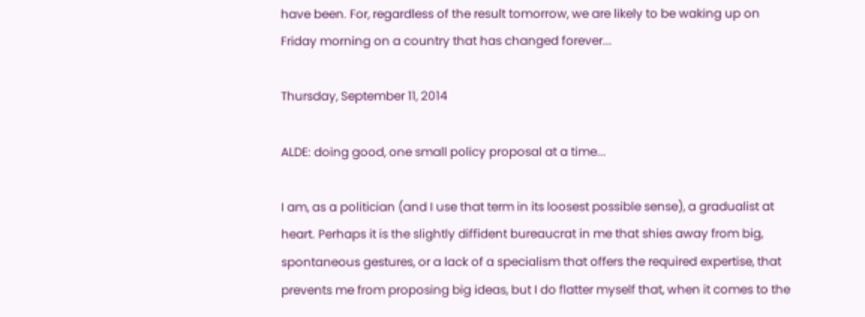have been. For, regardless of the result tomorrow, we are likely to be waking up on Friday morning on a country that has changed forever...

Thursday, September 11, 2014

ALDE: doing good, one small policy proposal at a time...

I am, as a politician (and I use that term in its loosest possible sense), a gradualist at heart. Perhaps it is the slightly diffident bureaucrat in me that shies away from big, spontaneous gestures, or a lack of a specialism that offers the required expertise, that prevents me from proposing big ideas, but I do flatter myself that, when it comes to the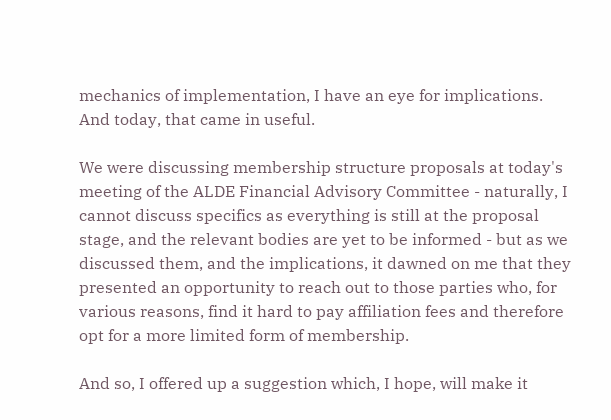mechanics of implementation, I have an eye for implications. And today, that came in useful.

We were discussing membership structure proposals at today's meeting of the ALDE Financial Advisory Committee - naturally, I cannot discuss specifics as everything is still at the proposal stage, and the relevant bodies are yet to be informed - but as we discussed them, and the implications, it dawned on me that they presented an opportunity to reach out to those parties who, for various reasons, find it hard to pay affiliation fees and therefore opt for a more limited form of membership.

And so, I offered up a suggestion which, I hope, will make it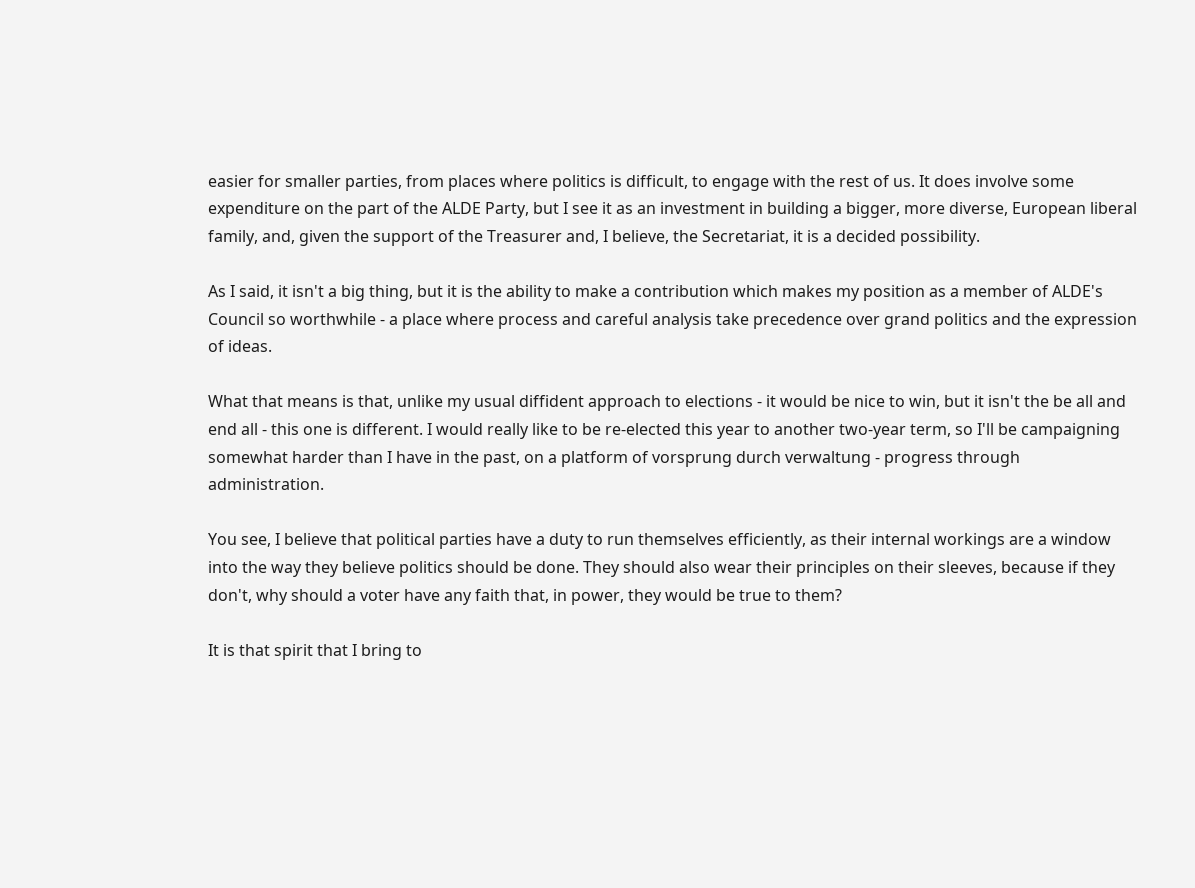easier for smaller parties, from places where politics is difficult, to engage with the rest of us. It does involve some expenditure on the part of the ALDE Party, but I see it as an investment in building a bigger, more diverse, European liberal family, and, given the support of the Treasurer and, I believe, the Secretariat, it is a decided possibility.

As I said, it isn't a big thing, but it is the ability to make a contribution which makes my position as a member of ALDE's Council so worthwhile - a place where process and careful analysis take precedence over grand politics and the expression of ideas.

What that means is that, unlike my usual diffident approach to elections - it would be nice to win, but it isn't the be all and end all - this one is different. I would really like to be re-elected this year to another two-year term, so I'll be campaigning somewhat harder than I have in the past, on a platform of vorsprung durch verwaltung - progress through administration.

You see, I believe that political parties have a duty to run themselves efficiently, as their internal workings are a window into the way they believe politics should be done. They should also wear their principles on their sleeves, because if they don't, why should a voter have any faith that, in power, they would be true to them?

It is that spirit that I bring to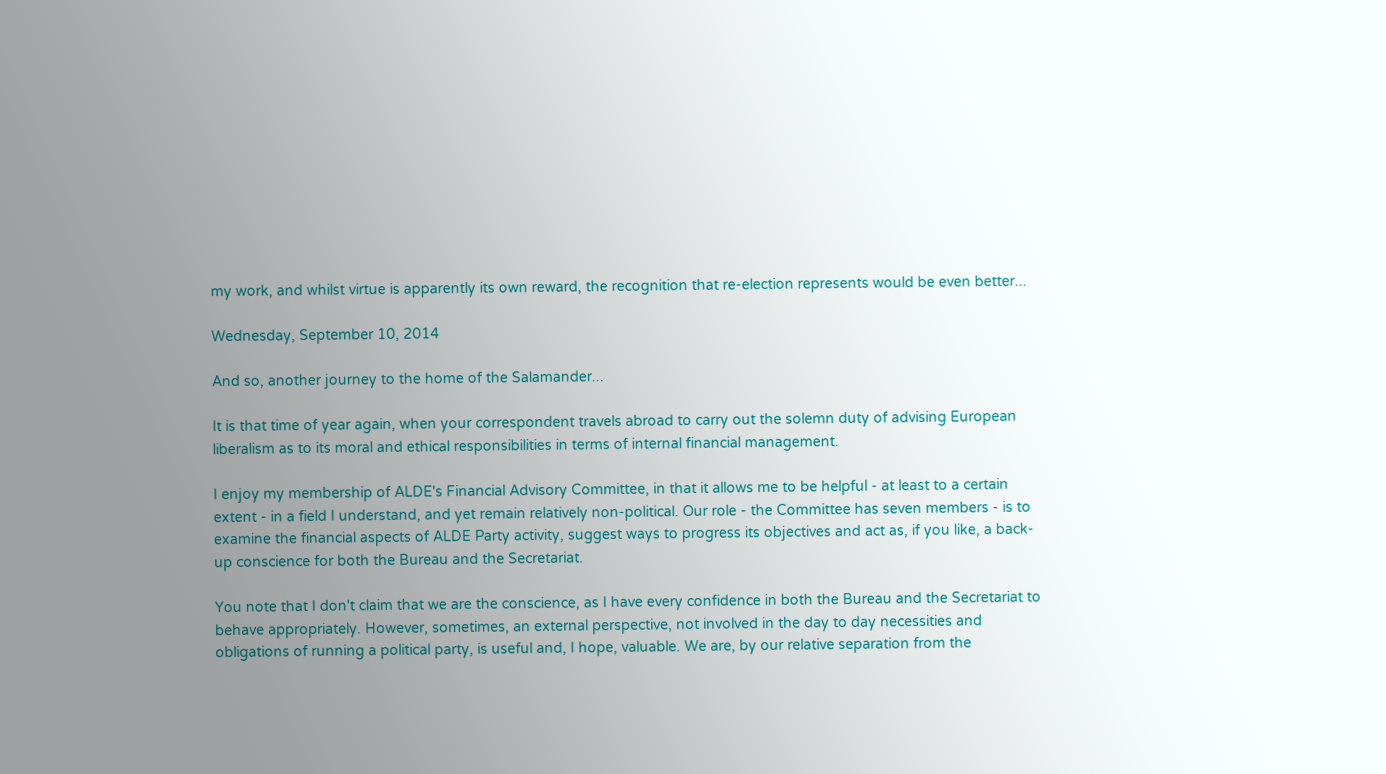my work, and whilst virtue is apparently its own reward, the recognition that re-election represents would be even better...

Wednesday, September 10, 2014

And so, another journey to the home of the Salamander...

It is that time of year again, when your correspondent travels abroad to carry out the solemn duty of advising European liberalism as to its moral and ethical responsibilities in terms of internal financial management.

I enjoy my membership of ALDE's Financial Advisory Committee, in that it allows me to be helpful - at least to a certain extent - in a field I understand, and yet remain relatively non-political. Our role - the Committee has seven members - is to examine the financial aspects of ALDE Party activity, suggest ways to progress its objectives and act as, if you like, a back-up conscience for both the Bureau and the Secretariat.

You note that I don't claim that we are the conscience, as I have every confidence in both the Bureau and the Secretariat to behave appropriately. However, sometimes, an external perspective, not involved in the day to day necessities and obligations of running a political party, is useful and, I hope, valuable. We are, by our relative separation from the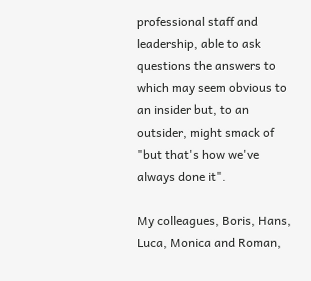professional staff and leadership, able to ask questions the answers to which may seem obvious to an insider but, to an outsider, might smack of "but that's how we've always done it".

My colleagues, Boris, Hans, Luca, Monica and Roman,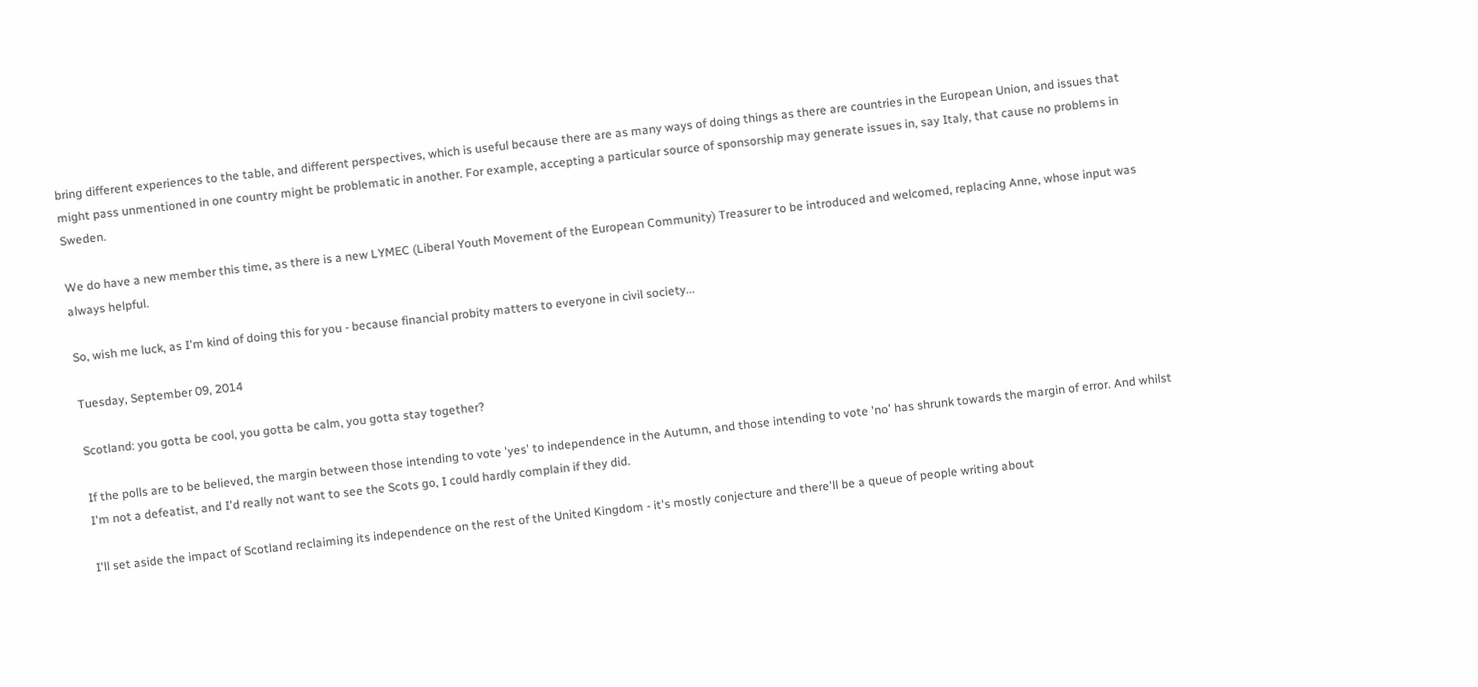bring different experiences to the table, and different perspectives, which is useful because there are as many ways of doing things as there are countries in the European Union, and issues that might pass unmentioned in one country might be problematic in another. For example, accepting a particular source of sponsorship may generate issues in, say Italy, that cause no problems in Sweden.

We do have a new member this time, as there is a new LYMEC (Liberal Youth Movement of the European Community) Treasurer to be introduced and welcomed, replacing Anne, whose input was always helpful.

So, wish me luck, as I'm kind of doing this for you - because financial probity matters to everyone in civil society...

Tuesday, September 09, 2014

Scotland: you gotta be cool, you gotta be calm, you gotta stay together?

If the polls are to be believed, the margin between those intending to vote 'yes' to independence in the Autumn, and those intending to vote 'no' has shrunk towards the margin of error. And whilst I'm not a defeatist, and I'd really not want to see the Scots go, I could hardly complain if they did.

I'll set aside the impact of Scotland reclaiming its independence on the rest of the United Kingdom - it's mostly conjecture and there'll be a queue of people writing about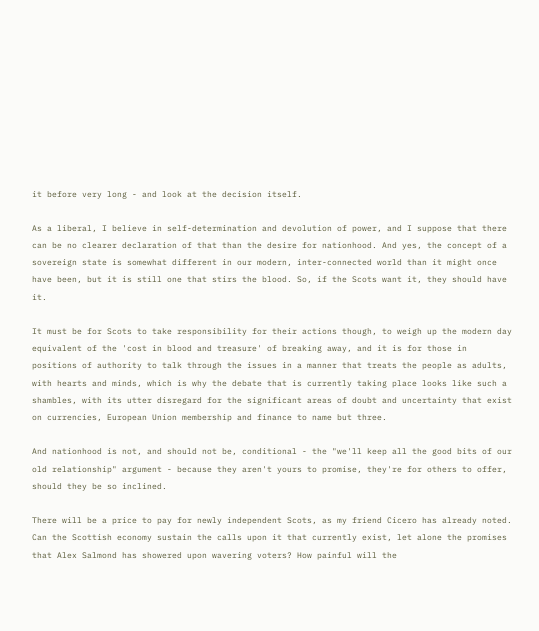it before very long - and look at the decision itself.

As a liberal, I believe in self-determination and devolution of power, and I suppose that there can be no clearer declaration of that than the desire for nationhood. And yes, the concept of a sovereign state is somewhat different in our modern, inter-connected world than it might once have been, but it is still one that stirs the blood. So, if the Scots want it, they should have it.

It must be for Scots to take responsibility for their actions though, to weigh up the modern day equivalent of the 'cost in blood and treasure' of breaking away, and it is for those in positions of authority to talk through the issues in a manner that treats the people as adults, with hearts and minds, which is why the debate that is currently taking place looks like such a shambles, with its utter disregard for the significant areas of doubt and uncertainty that exist on currencies, European Union membership and finance to name but three.

And nationhood is not, and should not be, conditional - the "we'll keep all the good bits of our old relationship" argument - because they aren't yours to promise, they're for others to offer, should they be so inclined.

There will be a price to pay for newly independent Scots, as my friend Cicero has already noted. Can the Scottish economy sustain the calls upon it that currently exist, let alone the promises that Alex Salmond has showered upon wavering voters? How painful will the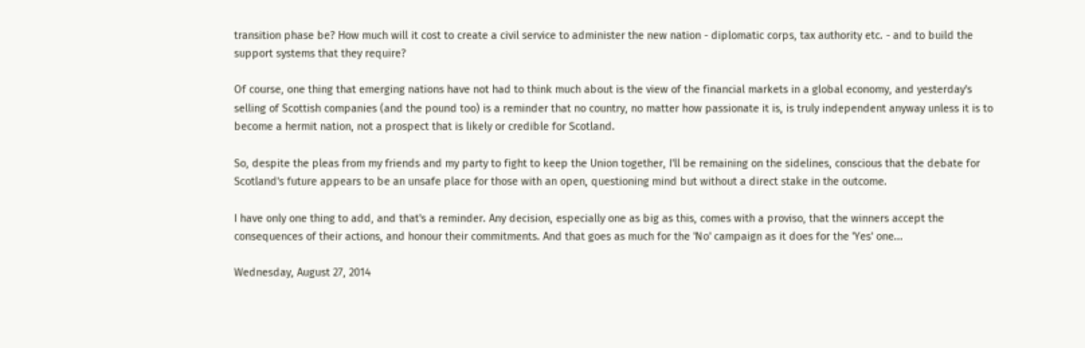transition phase be? How much will it cost to create a civil service to administer the new nation - diplomatic corps, tax authority etc. - and to build the support systems that they require?

Of course, one thing that emerging nations have not had to think much about is the view of the financial markets in a global economy, and yesterday's selling of Scottish companies (and the pound too) is a reminder that no country, no matter how passionate it is, is truly independent anyway unless it is to become a hermit nation, not a prospect that is likely or credible for Scotland.

So, despite the pleas from my friends and my party to fight to keep the Union together, I'll be remaining on the sidelines, conscious that the debate for Scotland's future appears to be an unsafe place for those with an open, questioning mind but without a direct stake in the outcome.

I have only one thing to add, and that's a reminder. Any decision, especially one as big as this, comes with a proviso, that the winners accept the consequences of their actions, and honour their commitments. And that goes as much for the 'No' campaign as it does for the 'Yes' one...

Wednesday, August 27, 2014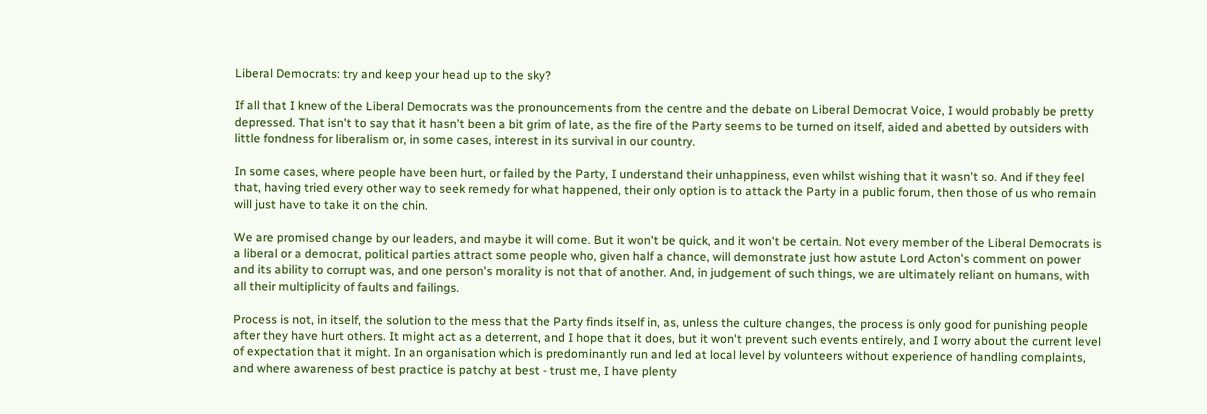Liberal Democrats: try and keep your head up to the sky?

If all that I knew of the Liberal Democrats was the pronouncements from the centre and the debate on Liberal Democrat Voice, I would probably be pretty depressed. That isn't to say that it hasn't been a bit grim of late, as the fire of the Party seems to be turned on itself, aided and abetted by outsiders with little fondness for liberalism or, in some cases, interest in its survival in our country.

In some cases, where people have been hurt, or failed by the Party, I understand their unhappiness, even whilst wishing that it wasn't so. And if they feel that, having tried every other way to seek remedy for what happened, their only option is to attack the Party in a public forum, then those of us who remain will just have to take it on the chin.

We are promised change by our leaders, and maybe it will come. But it won't be quick, and it won't be certain. Not every member of the Liberal Democrats is a liberal or a democrat, political parties attract some people who, given half a chance, will demonstrate just how astute Lord Acton's comment on power and its ability to corrupt was, and one person's morality is not that of another. And, in judgement of such things, we are ultimately reliant on humans, with all their multiplicity of faults and failings.

Process is not, in itself, the solution to the mess that the Party finds itself in, as, unless the culture changes, the process is only good for punishing people after they have hurt others. It might act as a deterrent, and I hope that it does, but it won't prevent such events entirely, and I worry about the current level of expectation that it might. In an organisation which is predominantly run and led at local level by volunteers without experience of handling complaints, and where awareness of best practice is patchy at best - trust me, I have plenty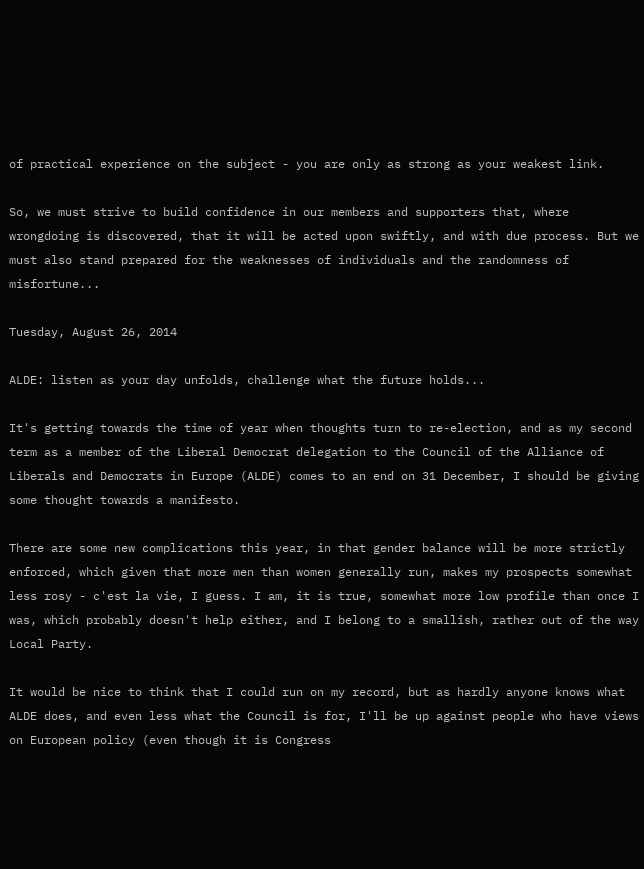of practical experience on the subject - you are only as strong as your weakest link.

So, we must strive to build confidence in our members and supporters that, where wrongdoing is discovered, that it will be acted upon swiftly, and with due process. But we must also stand prepared for the weaknesses of individuals and the randomness of misfortune...

Tuesday, August 26, 2014

ALDE: listen as your day unfolds, challenge what the future holds...

It's getting towards the time of year when thoughts turn to re-election, and as my second term as a member of the Liberal Democrat delegation to the Council of the Alliance of Liberals and Democrats in Europe (ALDE) comes to an end on 31 December, I should be giving some thought towards a manifesto.

There are some new complications this year, in that gender balance will be more strictly enforced, which given that more men than women generally run, makes my prospects somewhat less rosy - c'est la vie, I guess. I am, it is true, somewhat more low profile than once I was, which probably doesn't help either, and I belong to a smallish, rather out of the way Local Party.

It would be nice to think that I could run on my record, but as hardly anyone knows what ALDE does, and even less what the Council is for, I'll be up against people who have views on European policy (even though it is Congress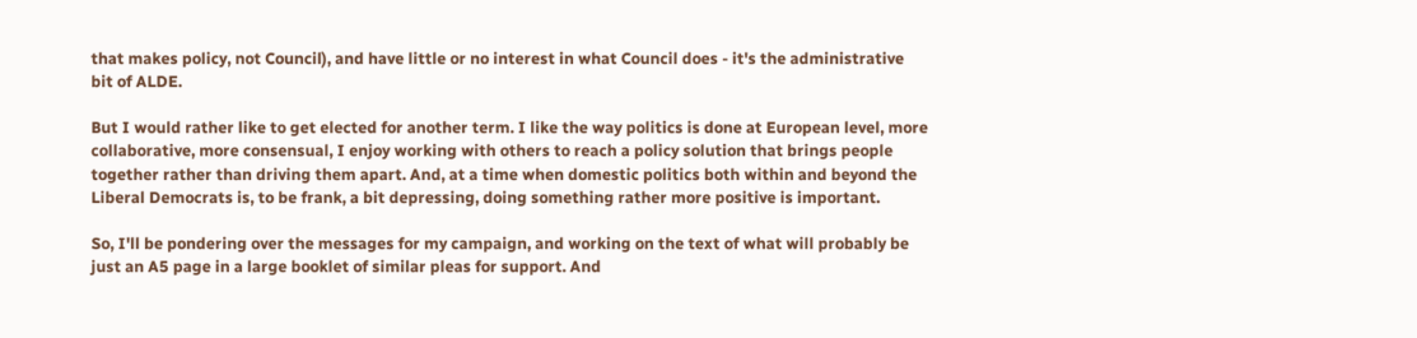that makes policy, not Council), and have little or no interest in what Council does - it's the administrative bit of ALDE.

But I would rather like to get elected for another term. I like the way politics is done at European level, more collaborative, more consensual, I enjoy working with others to reach a policy solution that brings people together rather than driving them apart. And, at a time when domestic politics both within and beyond the Liberal Democrats is, to be frank, a bit depressing, doing something rather more positive is important.

So, I'll be pondering over the messages for my campaign, and working on the text of what will probably be just an A5 page in a large booklet of similar pleas for support. And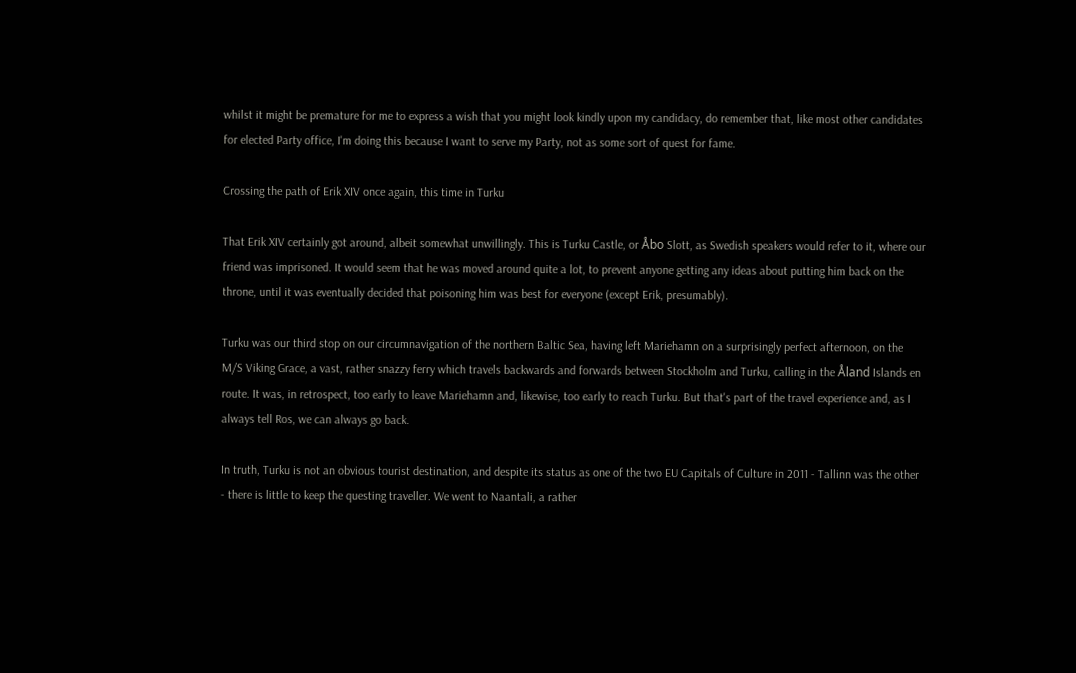whilst it might be premature for me to express a wish that you might look kindly upon my candidacy, do remember that, like most other candidates for elected Party office, I'm doing this because I want to serve my Party, not as some sort of quest for fame.

Crossing the path of Erik XIV once again, this time in Turku

That Erik XIV certainly got around, albeit somewhat unwillingly. This is Turku Castle, or Åbo Slott, as Swedish speakers would refer to it, where our friend was imprisoned. It would seem that he was moved around quite a lot, to prevent anyone getting any ideas about putting him back on the throne, until it was eventually decided that poisoning him was best for everyone (except Erik, presumably).

Turku was our third stop on our circumnavigation of the northern Baltic Sea, having left Mariehamn on a surprisingly perfect afternoon, on the M/S Viking Grace, a vast, rather snazzy ferry which travels backwards and forwards between Stockholm and Turku, calling in the Åland Islands en route. It was, in retrospect, too early to leave Mariehamn and, likewise, too early to reach Turku. But that's part of the travel experience and, as I always tell Ros, we can always go back.

In truth, Turku is not an obvious tourist destination, and despite its status as one of the two EU Capitals of Culture in 2011 - Tallinn was the other - there is little to keep the questing traveller. We went to Naantali, a rather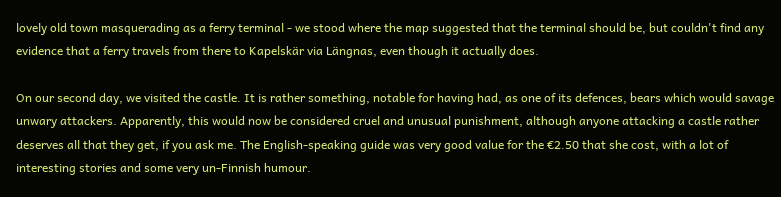lovely old town masquerading as a ferry terminal - we stood where the map suggested that the terminal should be, but couldn't find any evidence that a ferry travels from there to Kapelskär via Längnas, even though it actually does.

On our second day, we visited the castle. It is rather something, notable for having had, as one of its defences, bears which would savage unwary attackers. Apparently, this would now be considered cruel and unusual punishment, although anyone attacking a castle rather deserves all that they get, if you ask me. The English-speaking guide was very good value for the €2.50 that she cost, with a lot of interesting stories and some very un-Finnish humour.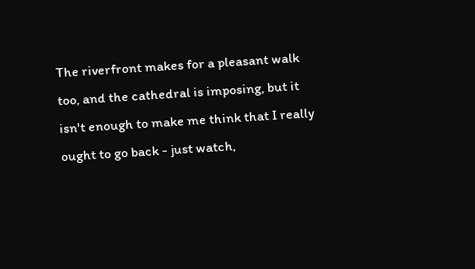The riverfront makes for a pleasant walk too, and the cathedral is imposing, but it isn't enough to make me think that I really ought to go back - just watch,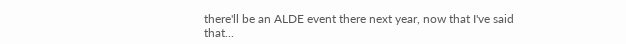there'll be an ALDE event there next year, now that I've said that...